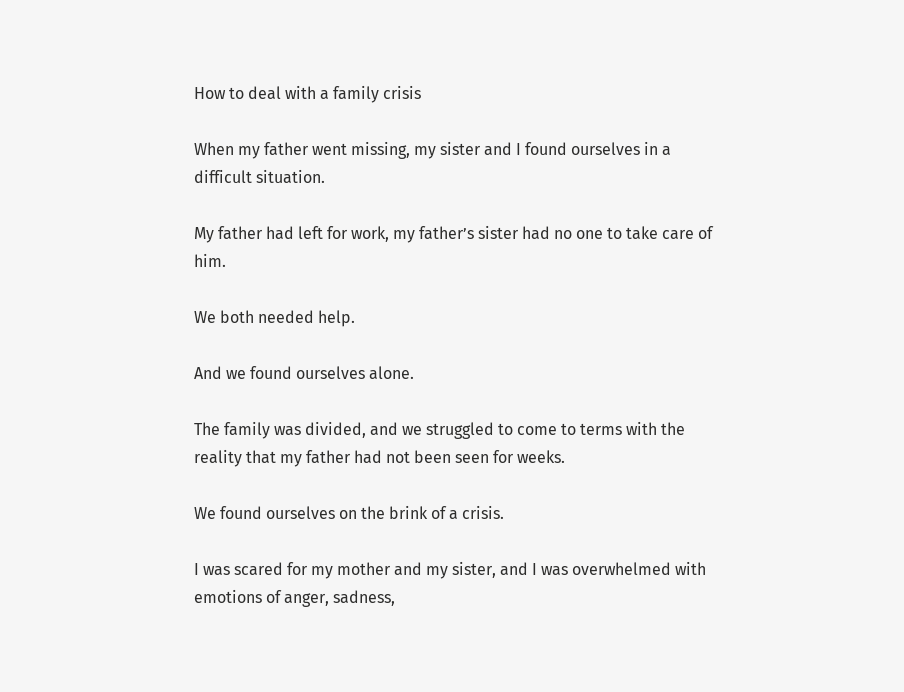How to deal with a family crisis

When my father went missing, my sister and I found ourselves in a difficult situation.

My father had left for work, my father’s sister had no one to take care of him.

We both needed help.

And we found ourselves alone.

The family was divided, and we struggled to come to terms with the reality that my father had not been seen for weeks.

We found ourselves on the brink of a crisis.

I was scared for my mother and my sister, and I was overwhelmed with emotions of anger, sadness,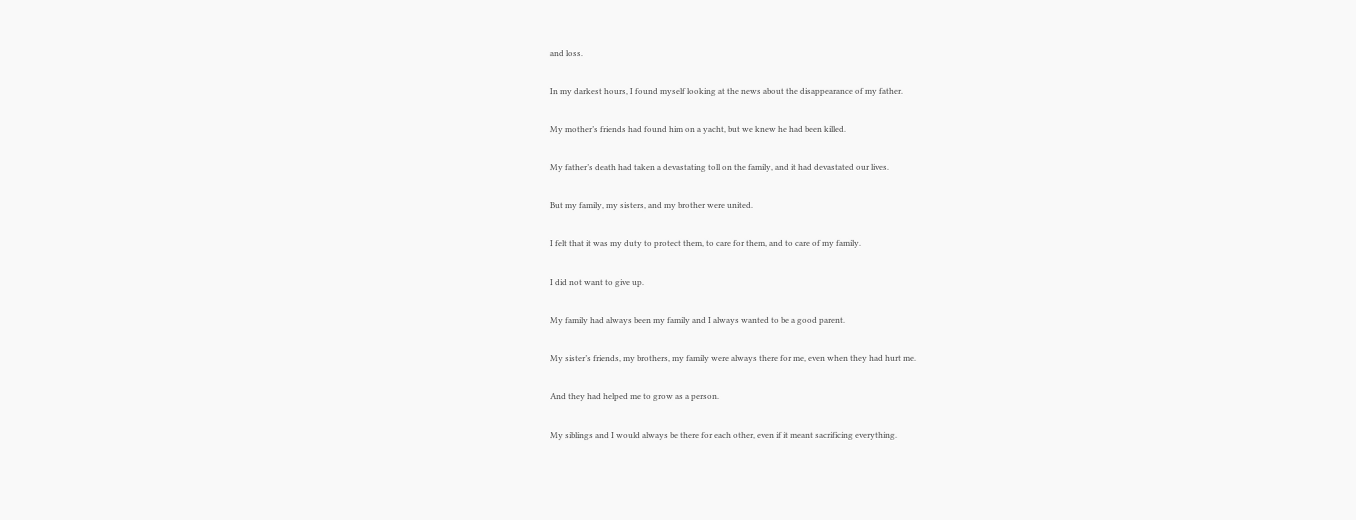and loss.

In my darkest hours, I found myself looking at the news about the disappearance of my father.

My mother’s friends had found him on a yacht, but we knew he had been killed.

My father’s death had taken a devastating toll on the family, and it had devastated our lives.

But my family, my sisters, and my brother were united.

I felt that it was my duty to protect them, to care for them, and to care of my family.

I did not want to give up.

My family had always been my family and I always wanted to be a good parent.

My sister’s friends, my brothers, my family were always there for me, even when they had hurt me.

And they had helped me to grow as a person.

My siblings and I would always be there for each other, even if it meant sacrificing everything.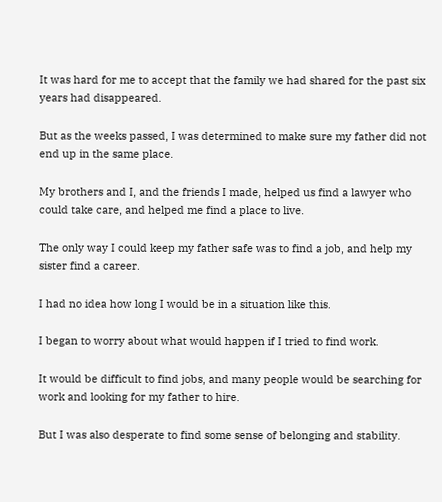It was hard for me to accept that the family we had shared for the past six years had disappeared.

But as the weeks passed, I was determined to make sure my father did not end up in the same place.

My brothers and I, and the friends I made, helped us find a lawyer who could take care, and helped me find a place to live.

The only way I could keep my father safe was to find a job, and help my sister find a career.

I had no idea how long I would be in a situation like this.

I began to worry about what would happen if I tried to find work.

It would be difficult to find jobs, and many people would be searching for work and looking for my father to hire.

But I was also desperate to find some sense of belonging and stability.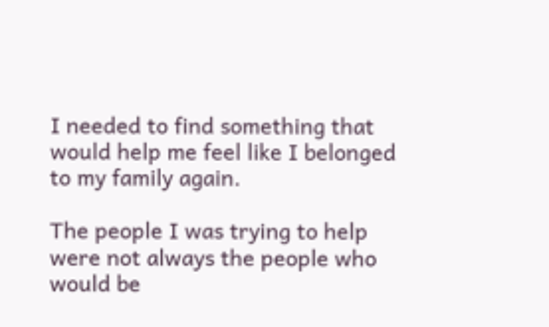I needed to find something that would help me feel like I belonged to my family again.

The people I was trying to help were not always the people who would be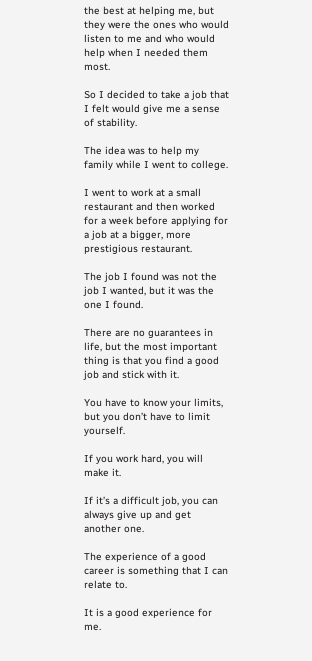the best at helping me, but they were the ones who would listen to me and who would help when I needed them most.

So I decided to take a job that I felt would give me a sense of stability.

The idea was to help my family while I went to college.

I went to work at a small restaurant and then worked for a week before applying for a job at a bigger, more prestigious restaurant.

The job I found was not the job I wanted, but it was the one I found.

There are no guarantees in life, but the most important thing is that you find a good job and stick with it.

You have to know your limits, but you don’t have to limit yourself.

If you work hard, you will make it.

If it’s a difficult job, you can always give up and get another one.

The experience of a good career is something that I can relate to.

It is a good experience for me.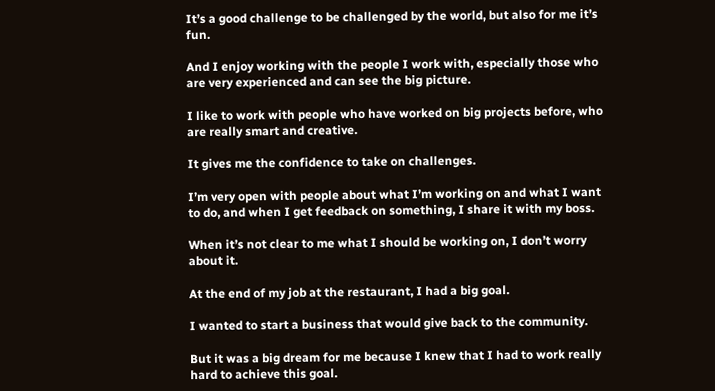It’s a good challenge to be challenged by the world, but also for me it’s fun.

And I enjoy working with the people I work with, especially those who are very experienced and can see the big picture.

I like to work with people who have worked on big projects before, who are really smart and creative.

It gives me the confidence to take on challenges.

I’m very open with people about what I’m working on and what I want to do, and when I get feedback on something, I share it with my boss.

When it’s not clear to me what I should be working on, I don’t worry about it.

At the end of my job at the restaurant, I had a big goal.

I wanted to start a business that would give back to the community.

But it was a big dream for me because I knew that I had to work really hard to achieve this goal.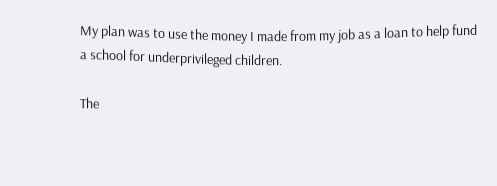My plan was to use the money I made from my job as a loan to help fund a school for underprivileged children.

The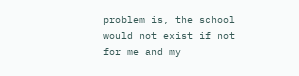problem is, the school would not exist if not for me and my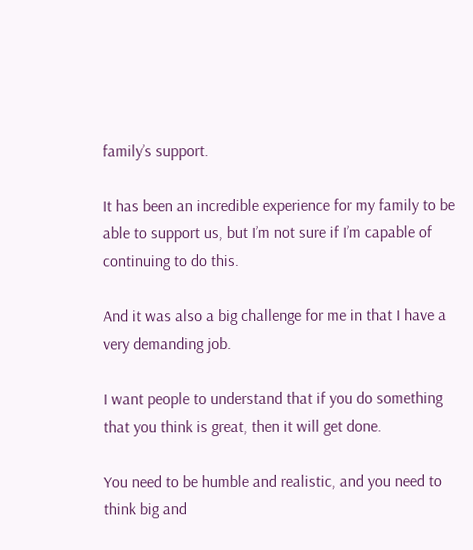family’s support.

It has been an incredible experience for my family to be able to support us, but I’m not sure if I’m capable of continuing to do this.

And it was also a big challenge for me in that I have a very demanding job.

I want people to understand that if you do something that you think is great, then it will get done.

You need to be humble and realistic, and you need to think big and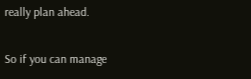really plan ahead.

So if you can manage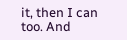it, then I can too. And